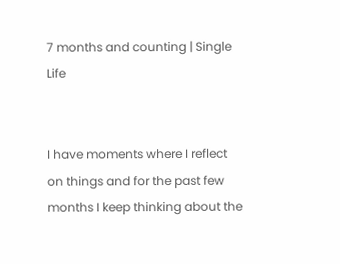7 months and counting | Single Life


I have moments where I reflect on things and for the past few months I keep thinking about the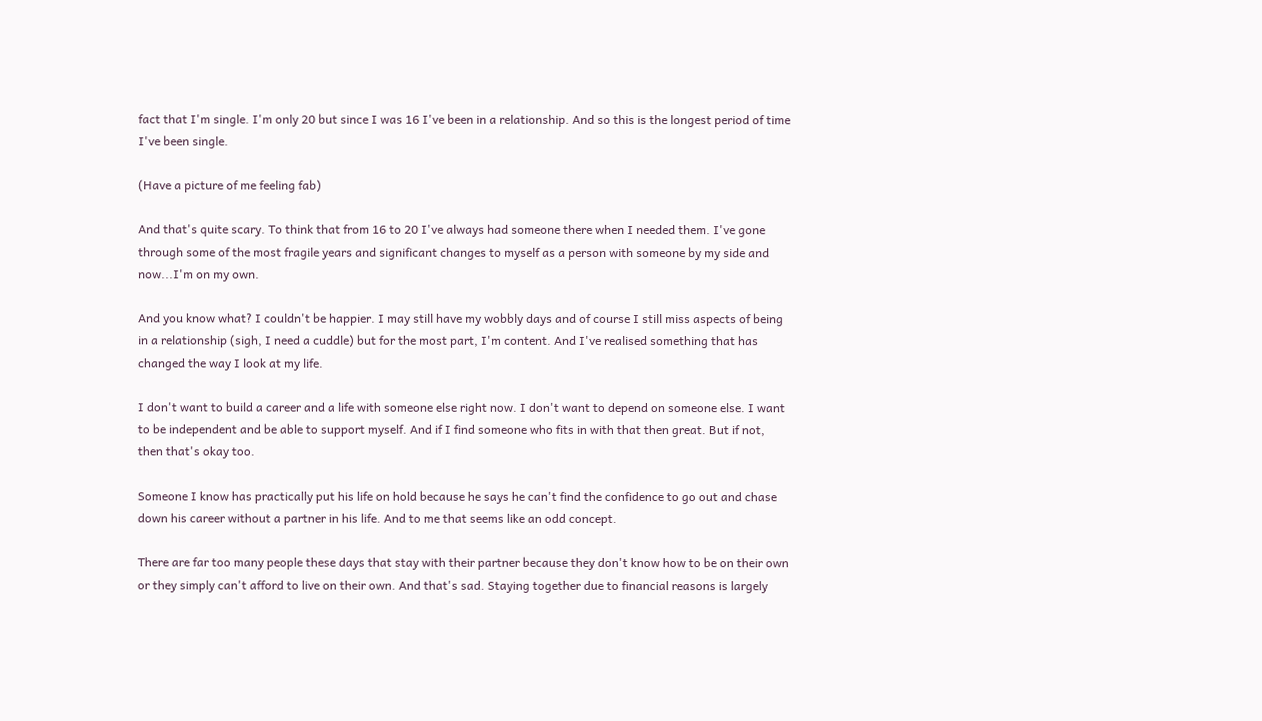fact that I'm single. I'm only 20 but since I was 16 I've been in a relationship. And so this is the longest period of time I've been single.

(Have a picture of me feeling fab)

And that's quite scary. To think that from 16 to 20 I've always had someone there when I needed them. I've gone through some of the most fragile years and significant changes to myself as a person with someone by my side and now...I'm on my own.

And you know what? I couldn't be happier. I may still have my wobbly days and of course I still miss aspects of being in a relationship (sigh, I need a cuddle) but for the most part, I'm content. And I've realised something that has changed the way I look at my life.

I don't want to build a career and a life with someone else right now. I don't want to depend on someone else. I want to be independent and be able to support myself. And if I find someone who fits in with that then great. But if not, then that's okay too.

Someone I know has practically put his life on hold because he says he can't find the confidence to go out and chase down his career without a partner in his life. And to me that seems like an odd concept.

There are far too many people these days that stay with their partner because they don't know how to be on their own or they simply can't afford to live on their own. And that's sad. Staying together due to financial reasons is largely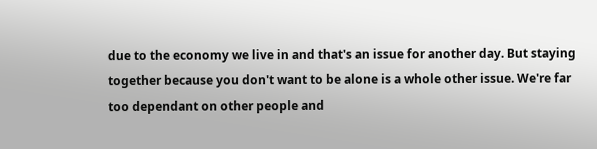due to the economy we live in and that's an issue for another day. But staying together because you don't want to be alone is a whole other issue. We're far too dependant on other people and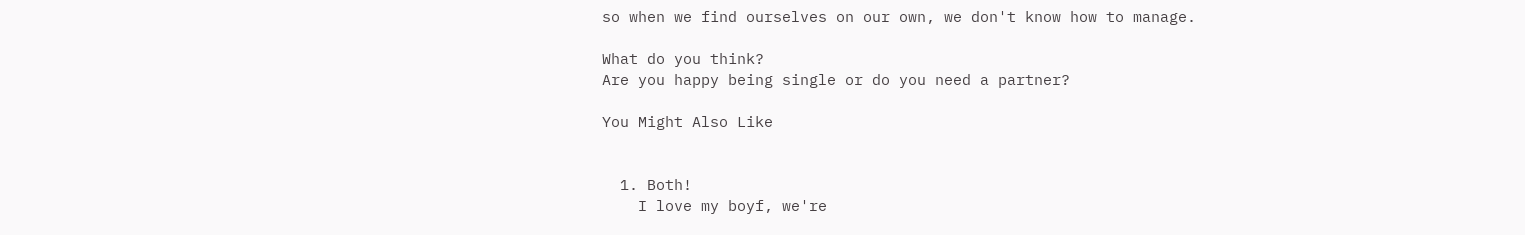so when we find ourselves on our own, we don't know how to manage.

What do you think?
Are you happy being single or do you need a partner?

You Might Also Like


  1. Both!
    I love my boyf, we're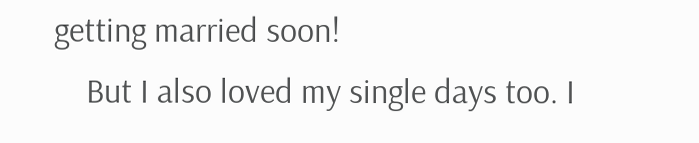getting married soon!
    But I also loved my single days too. I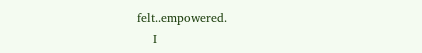felt..empowered.
    I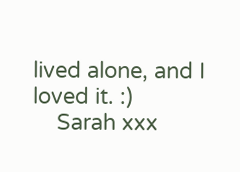lived alone, and I loved it. :)
    Sarah xxx